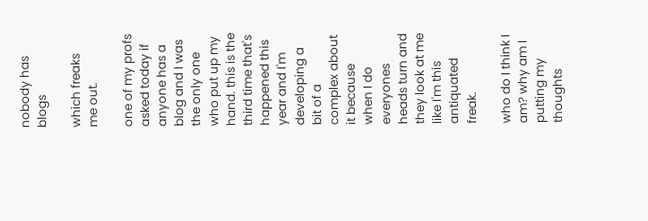nobody has blogs

which freaks me out.

one of my profs asked today if anyone has a blog and I was the only one who put up my hand. this is the third time that's happened this year and I'm developing a bit of a complex about it because when I do everyones heads turn and they look at me like I'm this antiquated freak.

who do I think I am? why am I putting my thoughts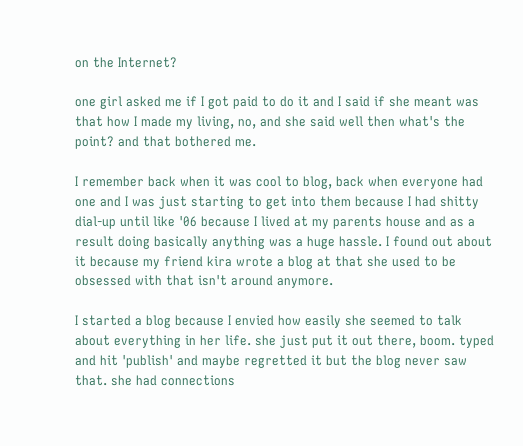on the Internet?

one girl asked me if I got paid to do it and I said if she meant was that how I made my living, no, and she said well then what's the point? and that bothered me.

I remember back when it was cool to blog, back when everyone had one and I was just starting to get into them because I had shitty dial-up until like '06 because I lived at my parents house and as a result doing basically anything was a huge hassle. I found out about it because my friend kira wrote a blog at that she used to be obsessed with that isn't around anymore.

I started a blog because I envied how easily she seemed to talk about everything in her life. she just put it out there, boom. typed and hit 'publish' and maybe regretted it but the blog never saw that. she had connections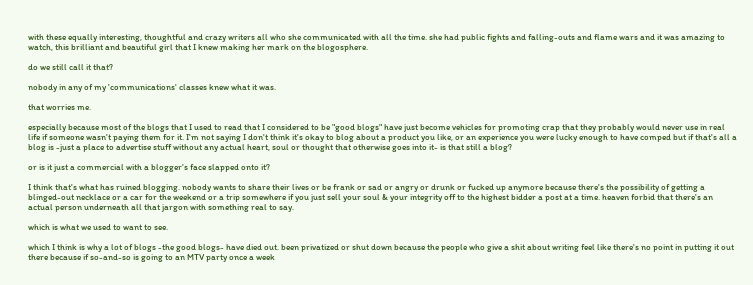with these equally interesting, thoughtful and crazy writers all who she communicated with all the time. she had public fights and falling-outs and flame wars and it was amazing to watch, this brilliant and beautiful girl that I knew making her mark on the blogosphere.

do we still call it that?

nobody in any of my 'communications' classes knew what it was.

that worries me.

especially because most of the blogs that I used to read that I considered to be "good blogs" have just become vehicles for promoting crap that they probably would never use in real life if someone wasn't paying them for it. I'm not saying I don't think it's okay to blog about a product you like, or an experience you were lucky enough to have comped but if that's all a blog is -just a place to advertise stuff without any actual heart, soul or thought that otherwise goes into it- is that still a blog?

or is it just a commercial with a blogger's face slapped onto it?

I think that's what has ruined blogging. nobody wants to share their lives or be frank or sad or angry or drunk or fucked up anymore because there's the possibility of getting a blinged-out necklace or a car for the weekend or a trip somewhere if you just sell your soul & your integrity off to the highest bidder a post at a time. heaven forbid that there's an actual person underneath all that jargon with something real to say.

which is what we used to want to see.

which I think is why a lot of blogs -the good blogs- have died out. been privatized or shut down because the people who give a shit about writing feel like there's no point in putting it out there because if so-and-so is going to an MTV party once a week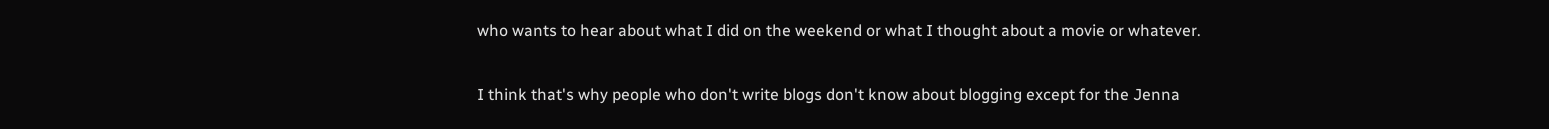who wants to hear about what I did on the weekend or what I thought about a movie or whatever.

I think that's why people who don't write blogs don't know about blogging except for the Jenna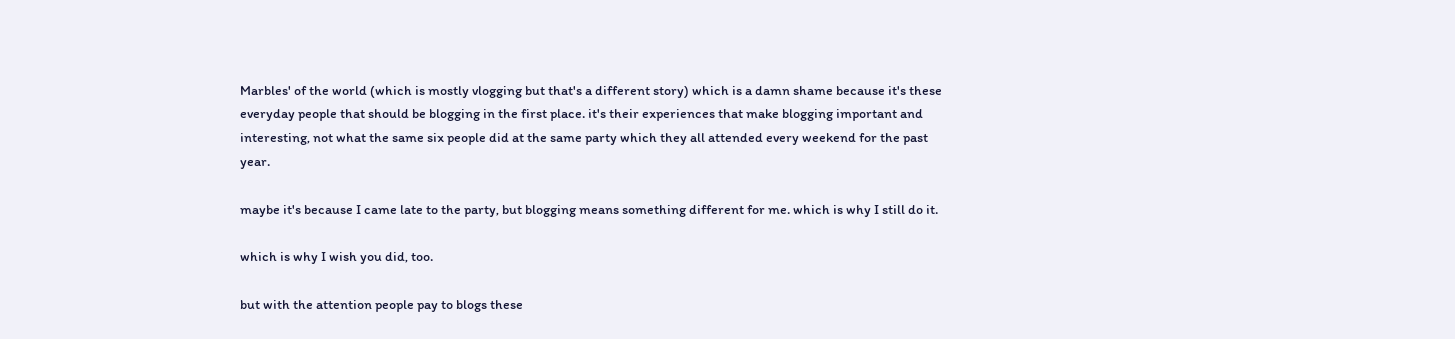Marbles' of the world (which is mostly vlogging but that's a different story) which is a damn shame because it's these everyday people that should be blogging in the first place. it's their experiences that make blogging important and interesting, not what the same six people did at the same party which they all attended every weekend for the past year.

maybe it's because I came late to the party, but blogging means something different for me. which is why I still do it.

which is why I wish you did, too.

but with the attention people pay to blogs these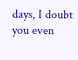days, I doubt you even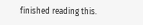finished reading this.